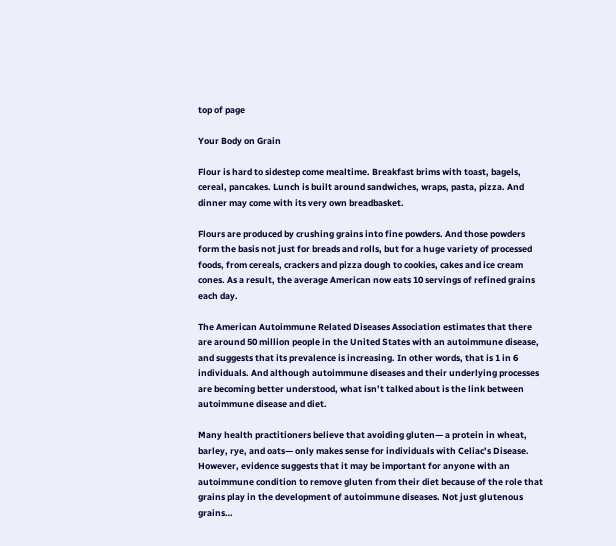top of page

Your Body on Grain

Flour is hard to sidestep come mealtime. Breakfast brims with toast, bagels, cereal, pancakes. Lunch is built around sandwiches, wraps, pasta, pizza. And dinner may come with its very own breadbasket.

Flours are produced by crushing grains into fine powders. And those powders form the basis not just for breads and rolls, but for a huge variety of processed foods, from cereals, crackers and pizza dough to cookies, cakes and ice cream cones. As a result, the average American now eats 10 servings of refined grains each day.

The American Autoimmune Related Diseases Association estimates that there are around 50 million people in the United States with an autoimmune disease, and suggests that its prevalence is increasing. In other words, that is 1 in 6 individuals. And although autoimmune diseases and their underlying processes are becoming better understood, what isn’t talked about is the link between autoimmune disease and diet.

Many health practitioners believe that avoiding gluten— a protein in wheat, barley, rye, and oats— only makes sense for individuals with Celiac’s Disease. However, evidence suggests that it may be important for anyone with an autoimmune condition to remove gluten from their diet because of the role that grains play in the development of autoimmune diseases. Not just glutenous grains…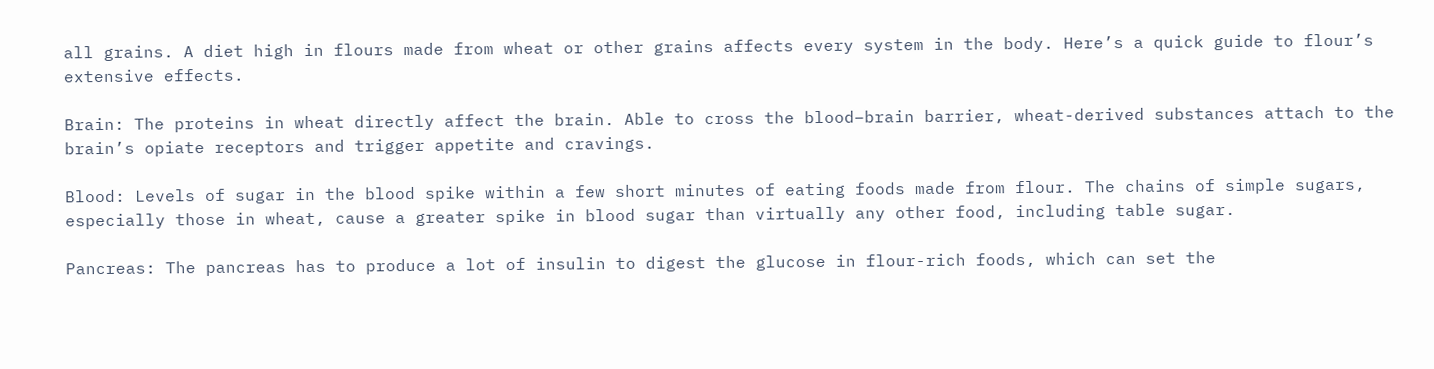all grains. A diet high in flours made from wheat or other grains affects every system in the body. Here’s a quick guide to flour’s extensive effects.

Brain: The proteins in wheat directly affect the brain. Able to cross the blood–brain barrier, wheat-derived substances attach to the brain’s opiate receptors and trigger appetite and cravings.

Blood: Levels of sugar in the blood spike within a few short minutes of eating foods made from flour. The chains of simple sugars, especially those in wheat, cause a greater spike in blood sugar than virtually any other food, including table sugar.

Pancreas: The pancreas has to produce a lot of insulin to digest the glucose in flour-rich foods, which can set the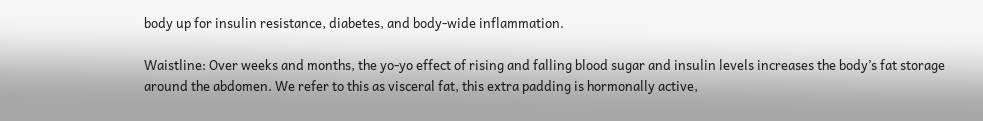body up for insulin resistance, diabetes, and body-wide inflammation.

Waistline: Over weeks and months, the yo-yo effect of rising and falling blood sugar and insulin levels increases the body’s fat storage around the abdomen. We refer to this as visceral fat, this extra padding is hormonally active,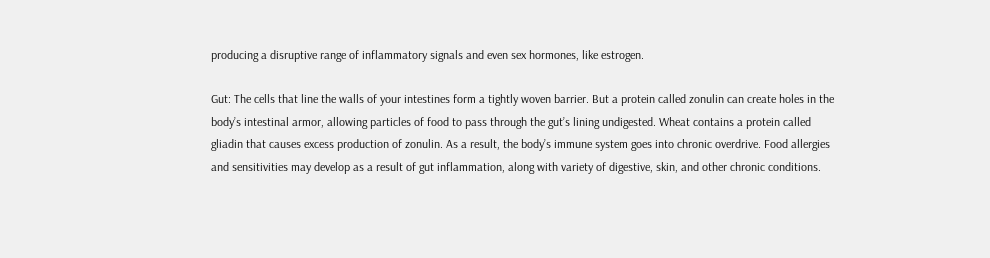producing a disruptive range of inflammatory signals and even sex hormones, like estrogen.

Gut: The cells that line the walls of your intestines form a tightly woven barrier. But a protein called zonulin can create holes in the body’s intestinal armor, allowing particles of food to pass through the gut’s lining undigested. Wheat contains a protein called gliadin that causes excess production of zonulin. As a result, the body’s immune system goes into chronic overdrive. Food allergies and sensitivities may develop as a result of gut inflammation, along with variety of digestive, skin, and other chronic conditions.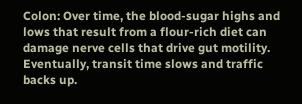Colon: Over time, the blood-sugar highs and lows that result from a flour-rich diet can damage nerve cells that drive gut motility. Eventually, transit time slows and traffic backs up.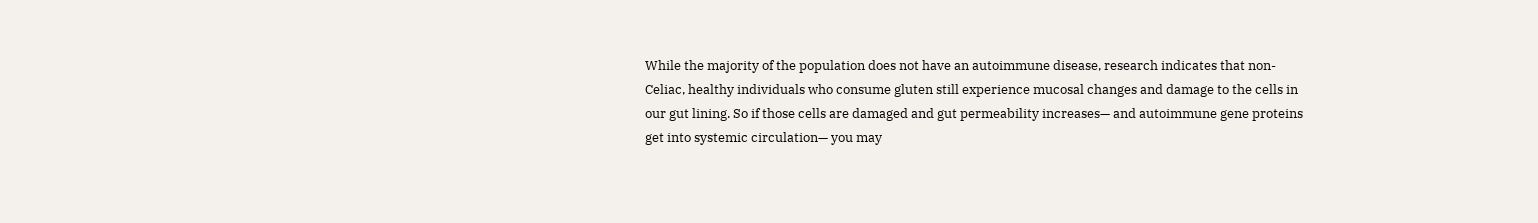While the majority of the population does not have an autoimmune disease, research indicates that non-Celiac, healthy individuals who consume gluten still experience mucosal changes and damage to the cells in our gut lining. So if those cells are damaged and gut permeability increases— and autoimmune gene proteins get into systemic circulation— you may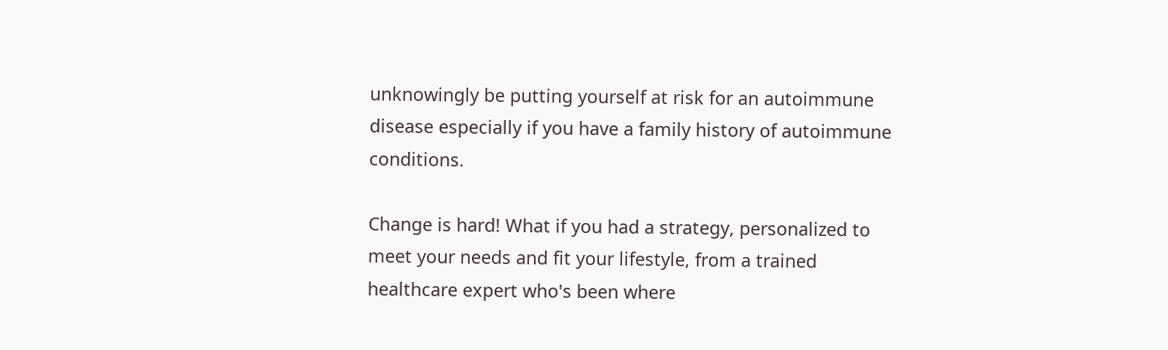unknowingly be putting yourself at risk for an autoimmune disease especially if you have a family history of autoimmune conditions.

Change is hard! What if you had a strategy, personalized to meet your needs and fit your lifestyle, from a trained healthcare expert who's been where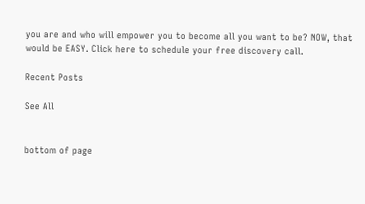you are and who will empower you to become all you want to be? NOW, that would be EASY. Click here to schedule your free discovery call.

Recent Posts

See All


bottom of page